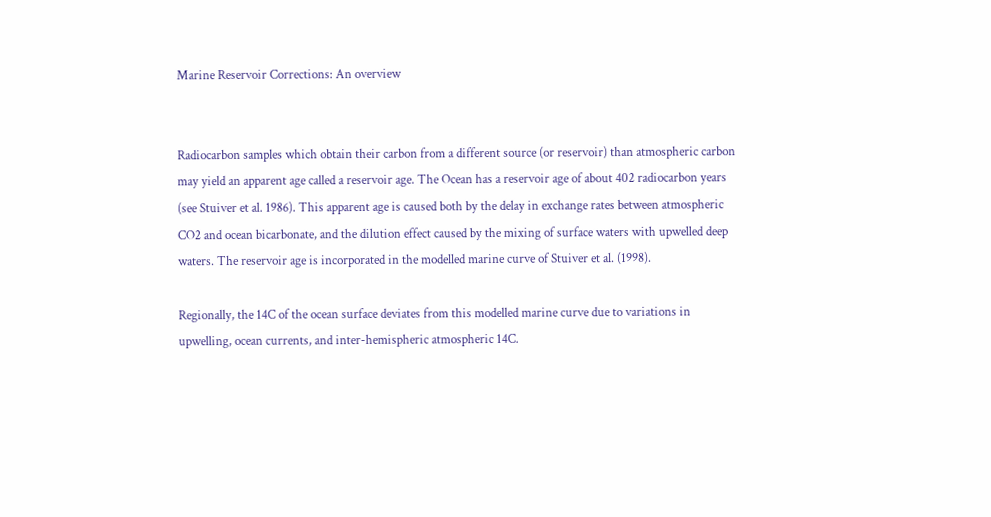Marine Reservoir Corrections: An overview


Radiocarbon samples which obtain their carbon from a different source (or reservoir) than atmospheric carbon may yield an apparent age called a reservoir age. The Ocean has a reservoir age of about 402 radiocarbon years (see Stuiver et al. 1986). This apparent age is caused both by the delay in exchange rates between atmospheric CO2 and ocean bicarbonate, and the dilution effect caused by the mixing of surface waters with upwelled deep waters. The reservoir age is incorporated in the modelled marine curve of Stuiver et al. (1998).

Regionally, the 14C of the ocean surface deviates from this modelled marine curve due to variations in upwelling, ocean currents, and inter-hemispheric atmospheric 14C.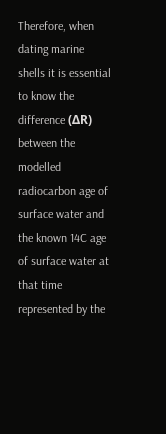Therefore, when dating marine shells it is essential to know the difference (ΔR) between the modelled radiocarbon age of surface water and the known 14C age of surface water at that time represented by the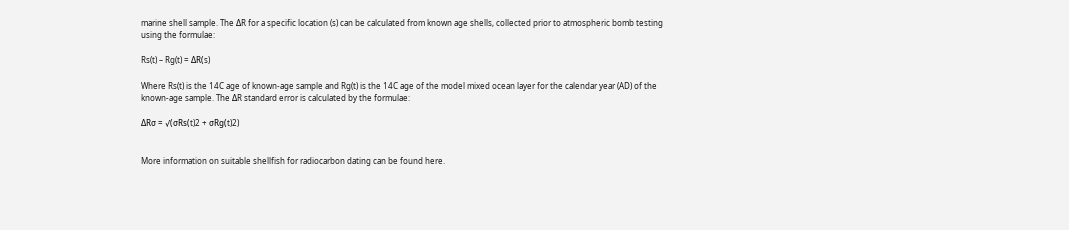marine shell sample. The ΔR for a specific location (s) can be calculated from known age shells, collected prior to atmospheric bomb testing using the formulae:

Rs(t) – Rg(t) = ΔR(s)

Where Rs(t) is the 14C age of known-age sample and Rg(t) is the 14C age of the model mixed ocean layer for the calendar year (AD) of the known-age sample. The ΔR standard error is calculated by the formulae:

ΔRσ = √(σRs(t)2 + σRg(t)2)


More information on suitable shellfish for radiocarbon dating can be found here.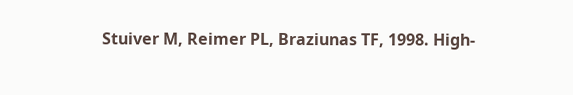Stuiver M, Reimer PL, Braziunas TF, 1998. High-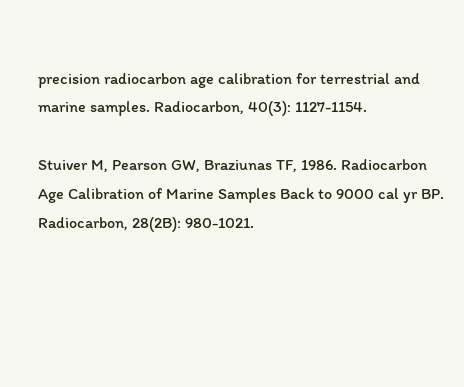precision radiocarbon age calibration for terrestrial and marine samples. Radiocarbon, 40(3): 1127-1154.

Stuiver M, Pearson GW, Braziunas TF, 1986. Radiocarbon Age Calibration of Marine Samples Back to 9000 cal yr BP. Radiocarbon, 28(2B): 980-1021.